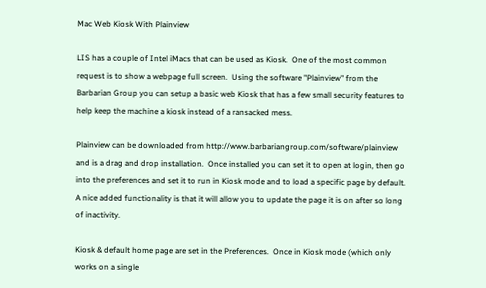Mac Web Kiosk With Plainview

LIS has a couple of Intel iMacs that can be used as Kiosk.  One of the most common request is to show a webpage full screen.  Using the software "Plainview" from the Barbarian Group you can setup a basic web Kiosk that has a few small security features to help keep the machine a kiosk instead of a ransacked mess.

Plainview can be downloaded from http://www.barbariangroup.com/software/plainview and is a drag and drop installation.  Once installed you can set it to open at login, then go into the preferences and set it to run in Kiosk mode and to load a specific page by default.  A nice added functionality is that it will allow you to update the page it is on after so long of inactivity.

Kiosk & default home page are set in the Preferences.  Once in Kiosk mode (which only works on a single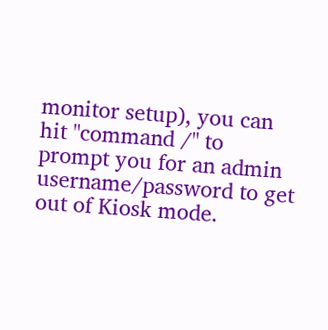monitor setup), you can hit "command /" to prompt you for an admin username/password to get out of Kiosk mode.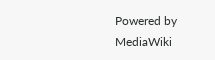Powered by MediaWiki